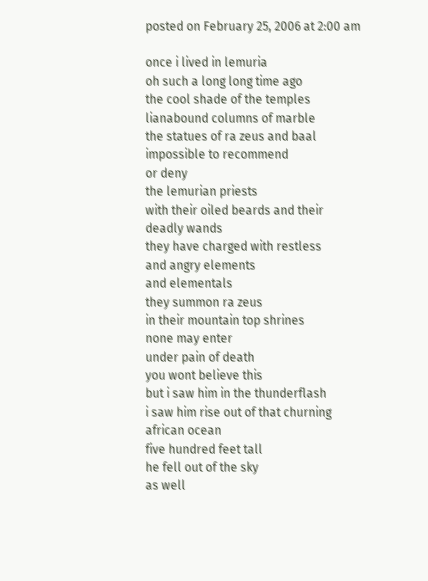posted on February 25, 2006 at 2:00 am

once i lived in lemuria
oh such a long long time ago
the cool shade of the temples
lianabound columns of marble
the statues of ra zeus and baal
impossible to recommend
or deny
the lemurian priests
with their oiled beards and their
deadly wands
they have charged with restless
and angry elements
and elementals
they summon ra zeus
in their mountain top shrines
none may enter
under pain of death
you wont believe this
but i saw him in the thunderflash
i saw him rise out of that churning
african ocean
five hundred feet tall
he fell out of the sky
as well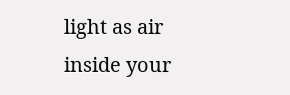light as air
inside your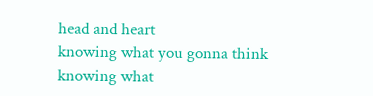head and heart
knowing what you gonna think
knowing what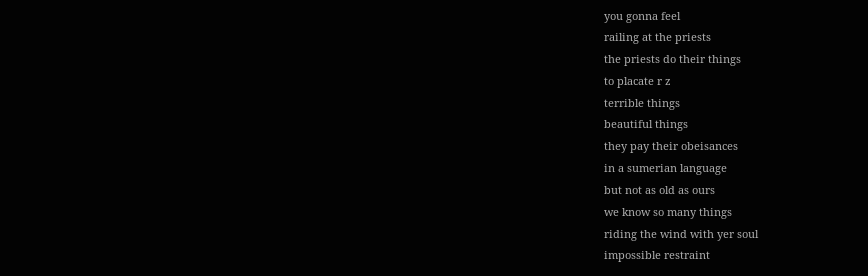you gonna feel
railing at the priests
the priests do their things
to placate r z
terrible things
beautiful things
they pay their obeisances
in a sumerian language
but not as old as ours
we know so many things
riding the wind with yer soul
impossible restraint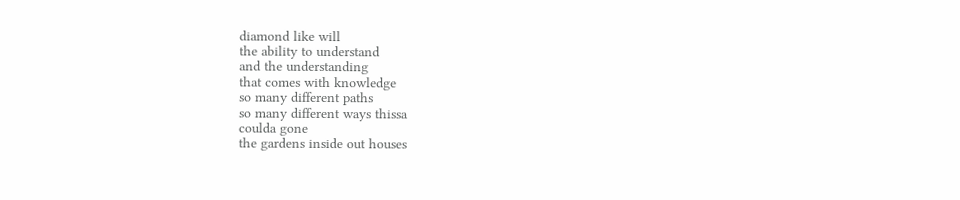diamond like will
the ability to understand
and the understanding
that comes with knowledge
so many different paths
so many different ways thissa
coulda gone
the gardens inside out houses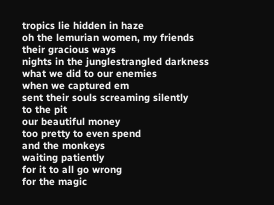tropics lie hidden in haze
oh the lemurian women, my friends
their gracious ways
nights in the junglestrangled darkness
what we did to our enemies
when we captured em
sent their souls screaming silently
to the pit
our beautiful money
too pretty to even spend
and the monkeys
waiting patiently
for it to all go wrong
for the magic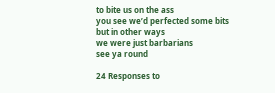to bite us on the ass
you see we’d perfected some bits
but in other ways
we were just barbarians
see ya round

24 Responses to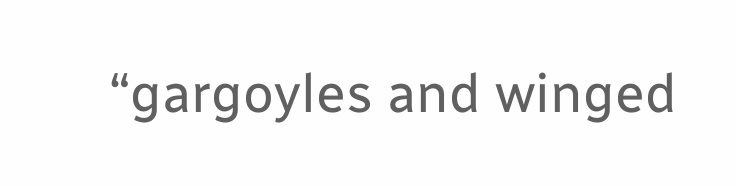“gargoyles and winged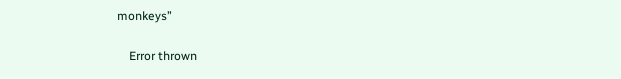monkeys”

    Error thrown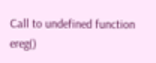Call to undefined function ereg()